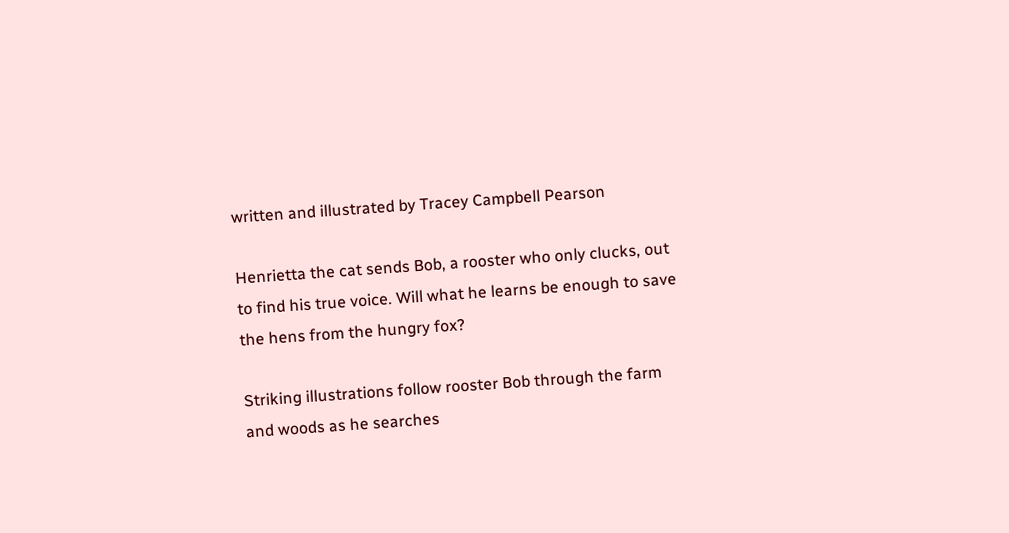written and illustrated by Tracey Campbell Pearson

Henrietta the cat sends Bob, a rooster who only clucks, out to find his true voice. Will what he learns be enough to save the hens from the hungry fox?

Striking illustrations follow rooster Bob through the farm and woods as he searches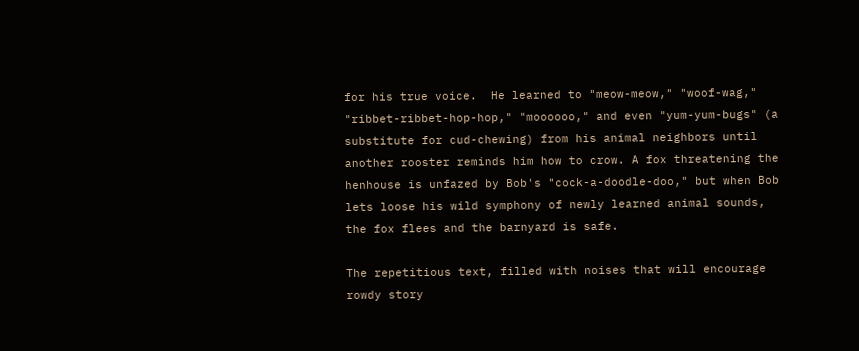for his true voice.  He learned to "meow-meow," "woof-wag," "ribbet-ribbet-hop-hop," "moooooo," and even "yum-yum-bugs" (a substitute for cud-chewing) from his animal neighbors until another rooster reminds him how to crow. A fox threatening the henhouse is unfazed by Bob's "cock-a-doodle-doo," but when Bob lets loose his wild symphony of newly learned animal sounds, the fox flees and the barnyard is safe.

The repetitious text, filled with noises that will encourage rowdy story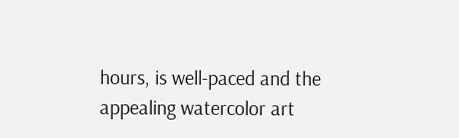hours, is well-paced and the appealing watercolor art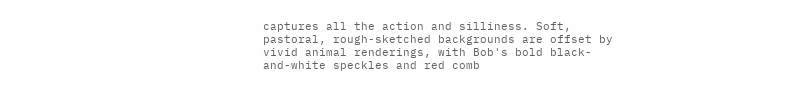captures all the action and silliness. Soft, pastoral, rough-sketched backgrounds are offset by vivid animal renderings, with Bob's bold black-and-white speckles and red comb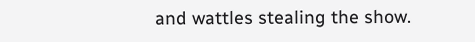and wattles stealing the show.